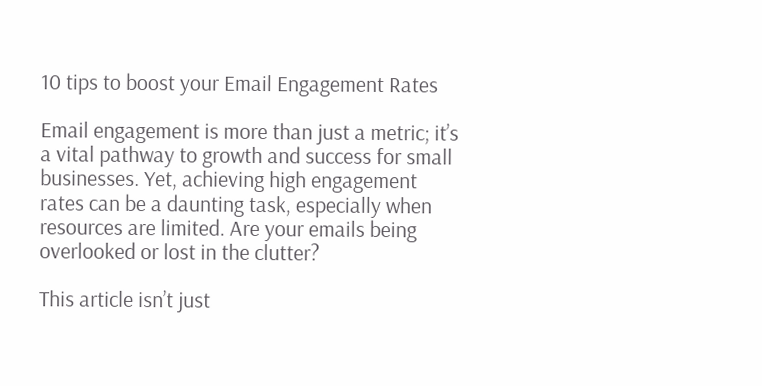10 tips to boost your Email Engagement Rates

Email engagement is more than just a metric; it’s a vital pathway to growth and success for small businesses. Yet, achieving high engagement rates can be a daunting task, especially when resources are limited. Are your emails being overlooked or lost in the clutter?

This article isn’t just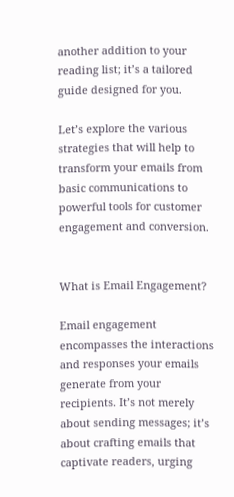another addition to your reading list; it’s a tailored guide designed for you.

Let’s explore the various strategies that will help to transform your emails from basic communications to powerful tools for customer engagement and conversion.


What is Email Engagement?

Email engagement encompasses the interactions and responses your emails generate from your recipients. It’s not merely about sending messages; it’s about crafting emails that captivate readers, urging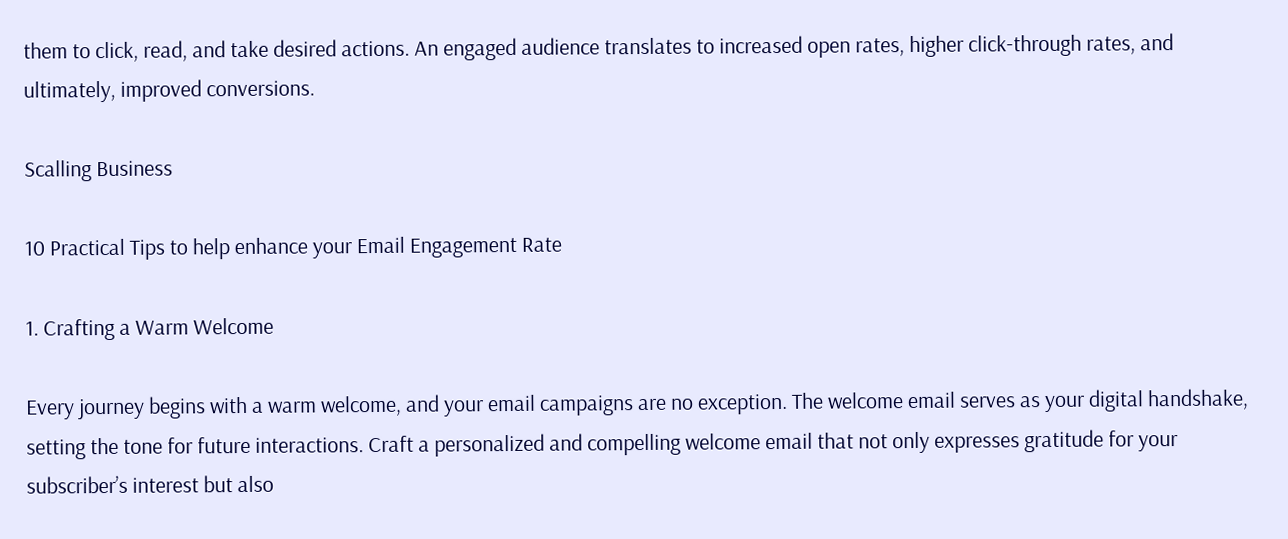them to click, read, and take desired actions. An engaged audience translates to increased open rates, higher click-through rates, and ultimately, improved conversions.

Scalling Business

10 Practical Tips to help enhance your Email Engagement Rate

1. Crafting a Warm Welcome

Every journey begins with a warm welcome, and your email campaigns are no exception. The welcome email serves as your digital handshake, setting the tone for future interactions. Craft a personalized and compelling welcome email that not only expresses gratitude for your subscriber’s interest but also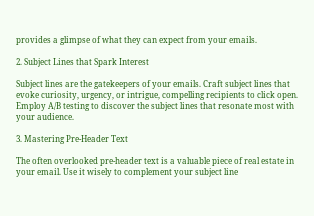provides a glimpse of what they can expect from your emails.

2. Subject Lines that Spark Interest

Subject lines are the gatekeepers of your emails. Craft subject lines that evoke curiosity, urgency, or intrigue, compelling recipients to click open. Employ A/B testing to discover the subject lines that resonate most with your audience.

3. Mastering Pre-Header Text

The often overlooked pre-header text is a valuable piece of real estate in your email. Use it wisely to complement your subject line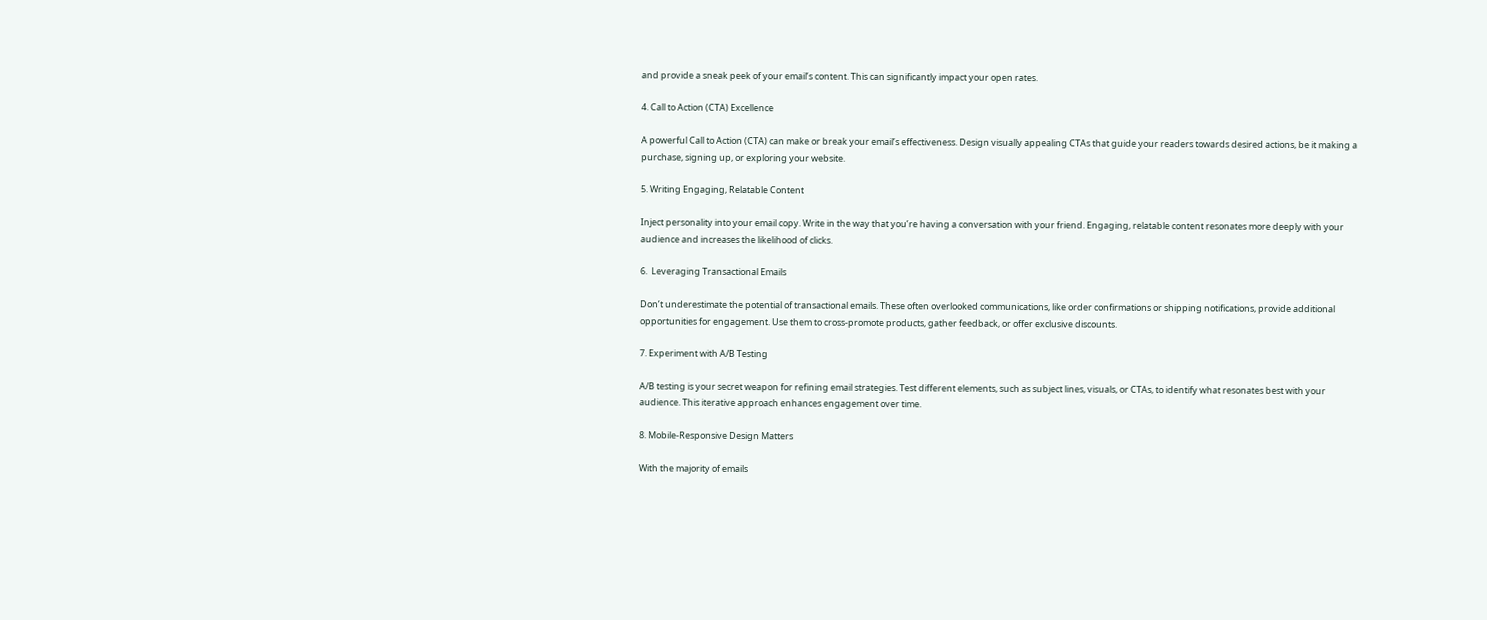and provide a sneak peek of your email’s content. This can significantly impact your open rates.

4. Call to Action (CTA) Excellence

A powerful Call to Action (CTA) can make or break your email’s effectiveness. Design visually appealing CTAs that guide your readers towards desired actions, be it making a purchase, signing up, or exploring your website.

5. Writing Engaging, Relatable Content

Inject personality into your email copy. Write in the way that you’re having a conversation with your friend. Engaging, relatable content resonates more deeply with your audience and increases the likelihood of clicks.

6.  Leveraging Transactional Emails

Don’t underestimate the potential of transactional emails. These often overlooked communications, like order confirmations or shipping notifications, provide additional opportunities for engagement. Use them to cross-promote products, gather feedback, or offer exclusive discounts.

7. Experiment with A/B Testing

A/B testing is your secret weapon for refining email strategies. Test different elements, such as subject lines, visuals, or CTAs, to identify what resonates best with your audience. This iterative approach enhances engagement over time.

8. Mobile-Responsive Design Matters

With the majority of emails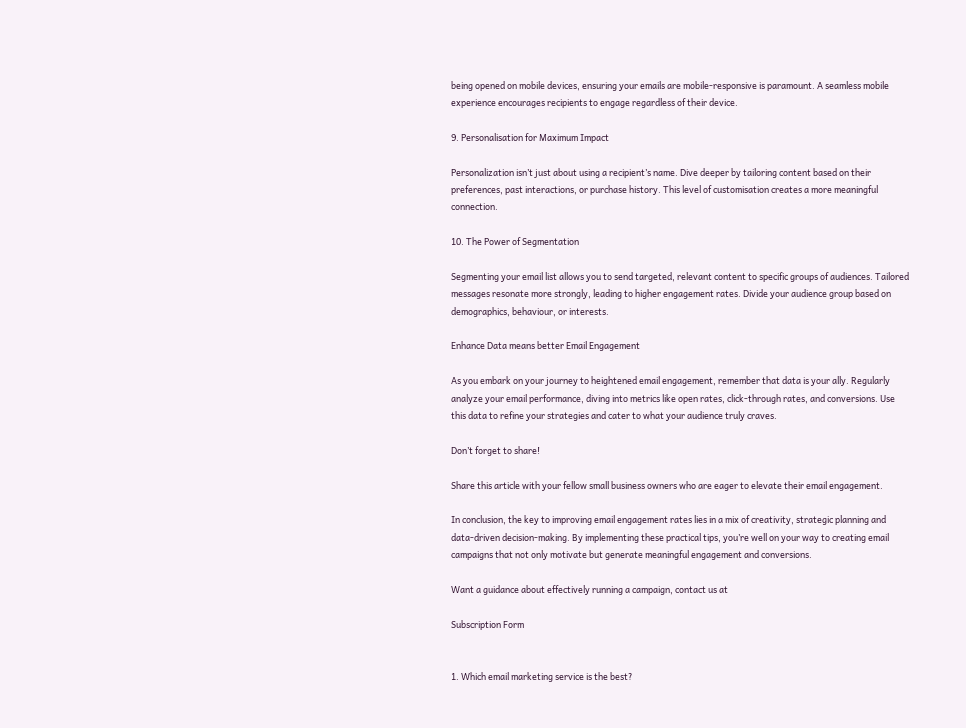being opened on mobile devices, ensuring your emails are mobile-responsive is paramount. A seamless mobile experience encourages recipients to engage regardless of their device.

9. Personalisation for Maximum Impact

Personalization isn’t just about using a recipient’s name. Dive deeper by tailoring content based on their preferences, past interactions, or purchase history. This level of customisation creates a more meaningful connection.

10. The Power of Segmentation

Segmenting your email list allows you to send targeted, relevant content to specific groups of audiences. Tailored messages resonate more strongly, leading to higher engagement rates. Divide your audience group based on demographics, behaviour, or interests.

Enhance Data means better Email Engagement

As you embark on your journey to heightened email engagement, remember that data is your ally. Regularly analyze your email performance, diving into metrics like open rates, click-through rates, and conversions. Use this data to refine your strategies and cater to what your audience truly craves.

Don’t forget to share!

Share this article with your fellow small business owners who are eager to elevate their email engagement.

In conclusion, the key to improving email engagement rates lies in a mix of creativity, strategic planning and data-driven decision-making. By implementing these practical tips, you’re well on your way to creating email campaigns that not only motivate but generate meaningful engagement and conversions.

Want a guidance about effectively running a campaign, contact us at

Subscription Form


1. Which email marketing service is the best?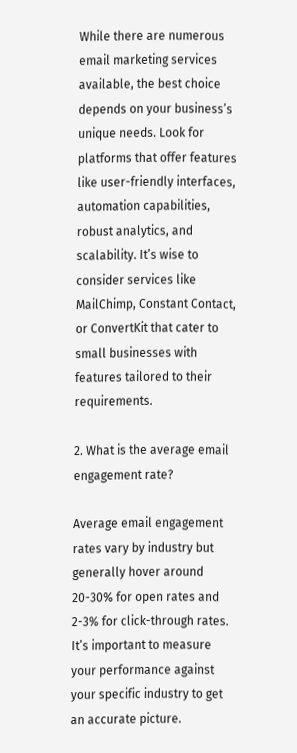While there are numerous email marketing services available, the best choice depends on your business’s unique needs. Look for platforms that offer features like user-friendly interfaces, automation capabilities, robust analytics, and scalability. It’s wise to consider services like MailChimp, Constant Contact, or ConvertKit that cater to small businesses with features tailored to their requirements.

2. What is the average email engagement rate?

Average email engagement rates vary by industry but generally hover around 20-30% for open rates and 2-3% for click-through rates. It’s important to measure your performance against your specific industry to get an accurate picture.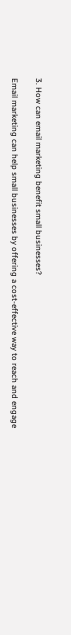3. How can email marketing benefit small businesses?

Email marketing can help small businesses by offering a cost-effective way to reach and engage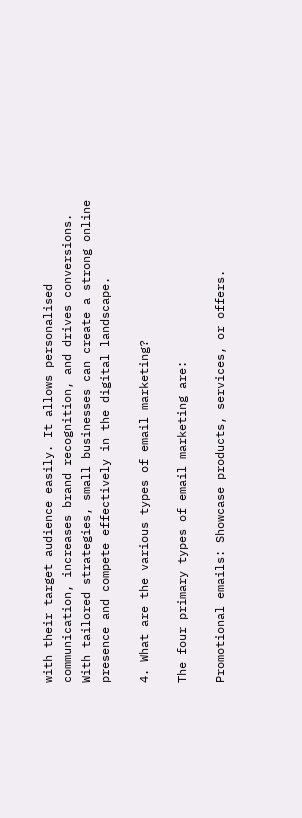with their target audience easily. It allows personalised communication, increases brand recognition, and drives conversions. With tailored strategies, small businesses can create a strong online presence and compete effectively in the digital landscape.

4. What are the various types of email marketing?

The four primary types of email marketing are:

Promotional emails: Showcase products, services, or offers.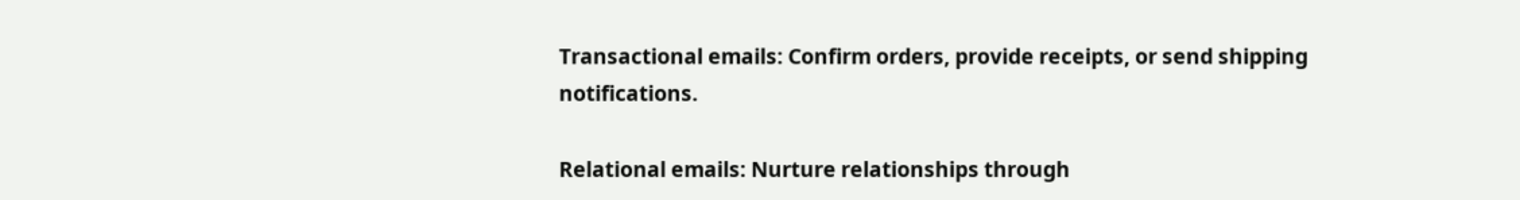Transactional emails: Confirm orders, provide receipts, or send shipping notifications.

Relational emails: Nurture relationships through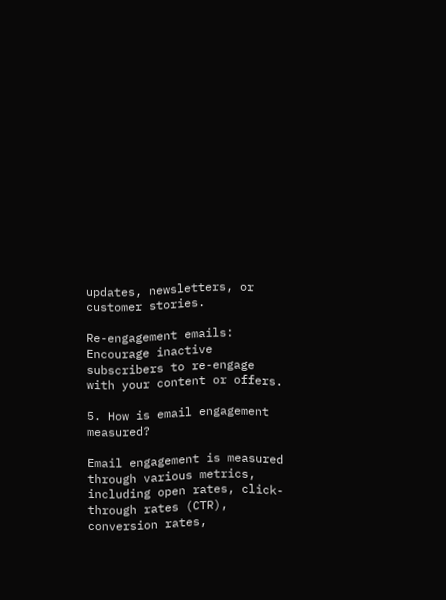updates, newsletters, or customer stories.

Re-engagement emails: Encourage inactive subscribers to re-engage with your content or offers.

5. How is email engagement measured?

Email engagement is measured through various metrics, including open rates, click-through rates (CTR), conversion rates,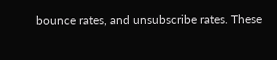bounce rates, and unsubscribe rates. These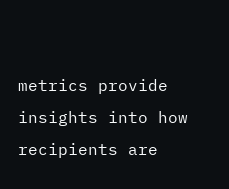metrics provide insights into how recipients are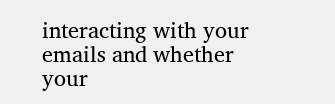interacting with your emails and whether your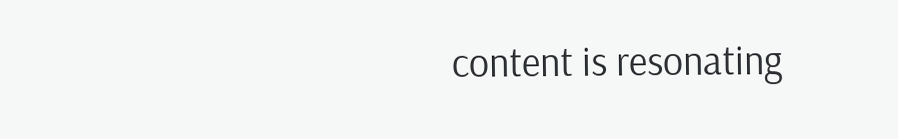content is resonating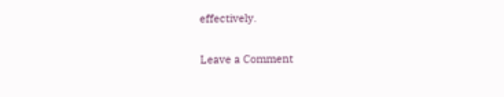effectively.

Leave a Comment